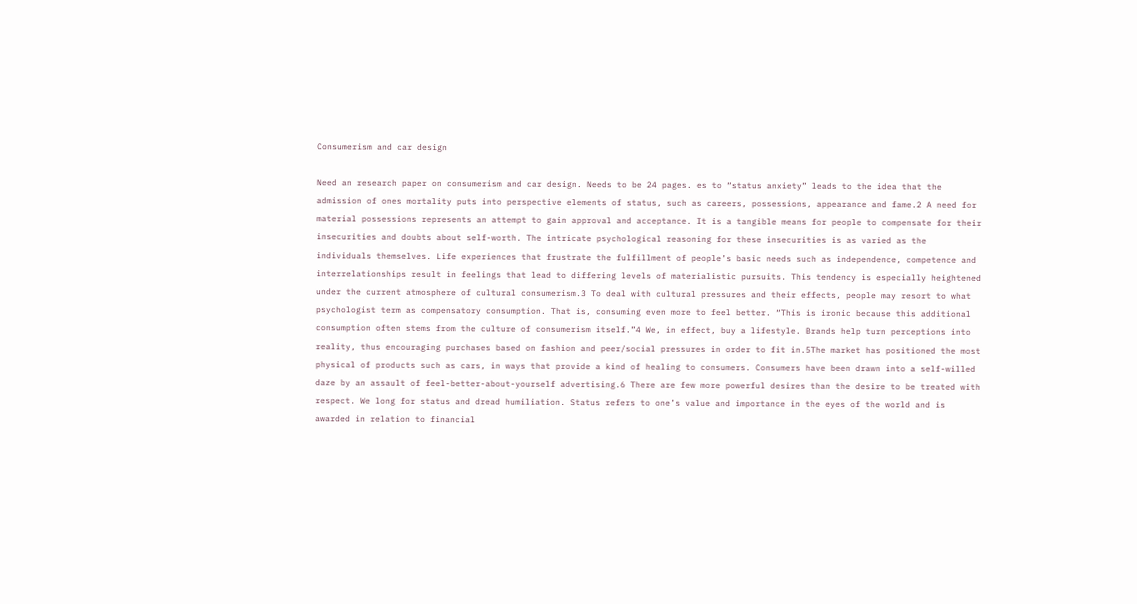Consumerism and car design

Need an research paper on consumerism and car design. Needs to be 24 pages. es to “status anxiety” leads to the idea that the admission of ones mortality puts into perspective elements of status, such as careers, possessions, appearance and fame.2 A need for material possessions represents an attempt to gain approval and acceptance. It is a tangible means for people to compensate for their insecurities and doubts about self-worth. The intricate psychological reasoning for these insecurities is as varied as the individuals themselves. Life experiences that frustrate the fulfillment of people’s basic needs such as independence, competence and interrelationships result in feelings that lead to differing levels of materialistic pursuits. This tendency is especially heightened under the current atmosphere of cultural consumerism.3 To deal with cultural pressures and their effects, people may resort to what psychologist term as compensatory consumption. That is, consuming even more to feel better. “This is ironic because this additional consumption often stems from the culture of consumerism itself.”4 We, in effect, buy a lifestyle. Brands help turn perceptions into reality, thus encouraging purchases based on fashion and peer/social pressures in order to fit in.5The market has positioned the most physical of products such as cars, in ways that provide a kind of healing to consumers. Consumers have been drawn into a self-willed daze by an assault of feel-better-about-yourself advertising.6 There are few more powerful desires than the desire to be treated with respect. We long for status and dread humiliation. Status refers to one’s value and importance in the eyes of the world and is awarded in relation to financial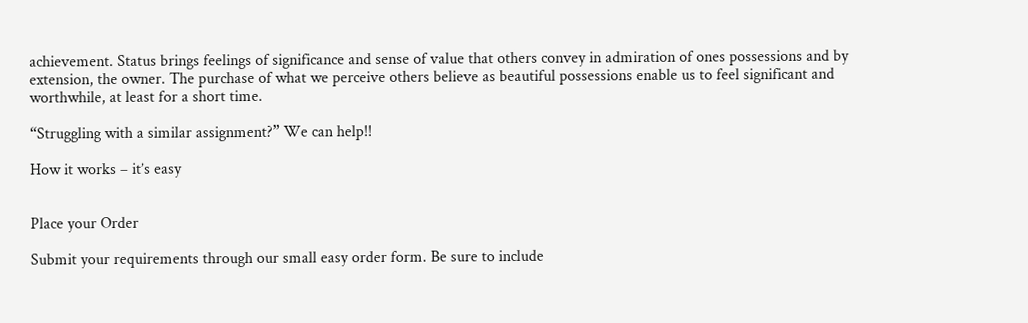achievement. Status brings feelings of significance and sense of value that others convey in admiration of ones possessions and by extension, the owner. The purchase of what we perceive others believe as beautiful possessions enable us to feel significant and worthwhile, at least for a short time.

“Struggling with a similar assignment?” We can help!!

How it works – it’s easy


Place your Order

Submit your requirements through our small easy order form. Be sure to include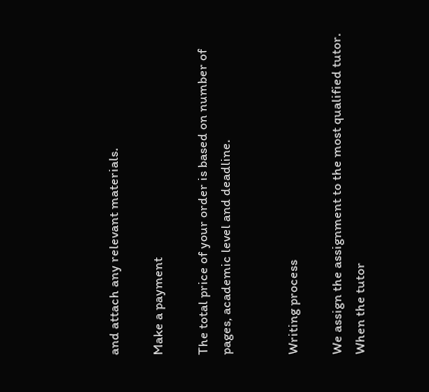and attach any relevant materials.

Make a payment

The total price of your order is based on number of pages, academic level and deadline.


Writing process

We assign the assignment to the most qualified tutor. When the tutor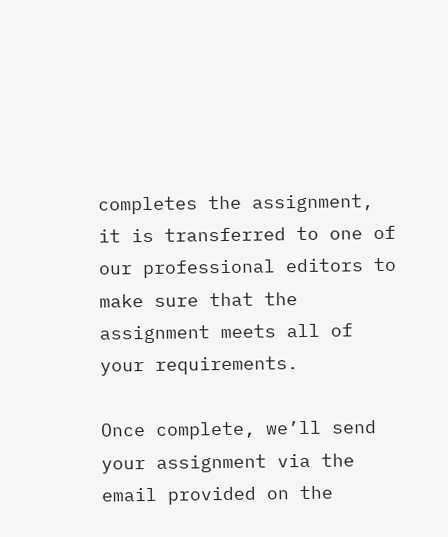completes the assignment, it is transferred to one of our professional editors to make sure that the assignment meets all of your requirements.

Once complete, we’ll send your assignment via the email provided on the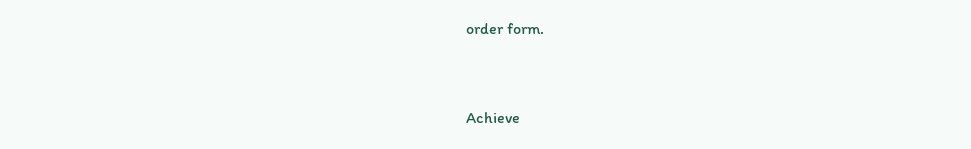order form.



Achieve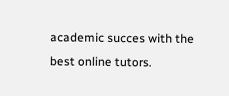academic succes with the best online tutors.